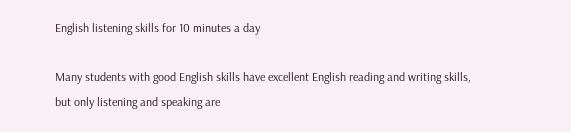English listening skills for 10 minutes a day

Many students with good English skills have excellent English reading and writing skills, but only listening and speaking are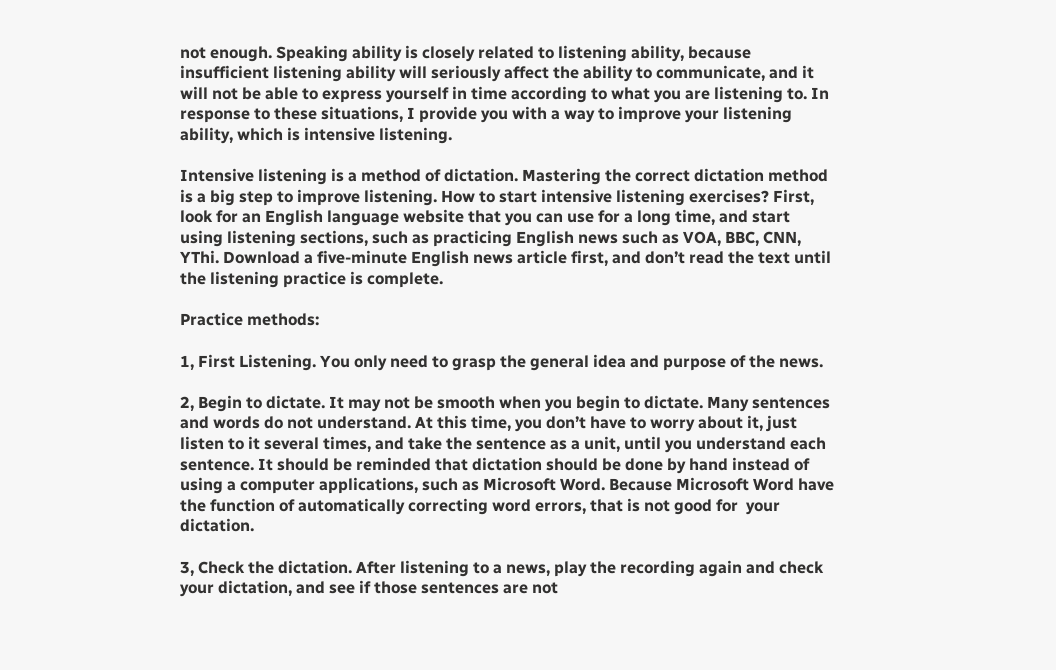not enough. Speaking ability is closely related to listening ability, because insufficient listening ability will seriously affect the ability to communicate, and it will not be able to express yourself in time according to what you are listening to. In response to these situations, I provide you with a way to improve your listening ability, which is intensive listening.

Intensive listening is a method of dictation. Mastering the correct dictation method is a big step to improve listening. How to start intensive listening exercises? First, look for an English language website that you can use for a long time, and start using listening sections, such as practicing English news such as VOA, BBC, CNN, YThi. Download a five-minute English news article first, and don’t read the text until the listening practice is complete.

Practice methods:

1, First Listening. You only need to grasp the general idea and purpose of the news.

2, Begin to dictate. It may not be smooth when you begin to dictate. Many sentences and words do not understand. At this time, you don’t have to worry about it, just listen to it several times, and take the sentence as a unit, until you understand each sentence. It should be reminded that dictation should be done by hand instead of using a computer applications, such as Microsoft Word. Because Microsoft Word have the function of automatically correcting word errors, that is not good for  your dictation.

3, Check the dictation. After listening to a news, play the recording again and check your dictation, and see if those sentences are not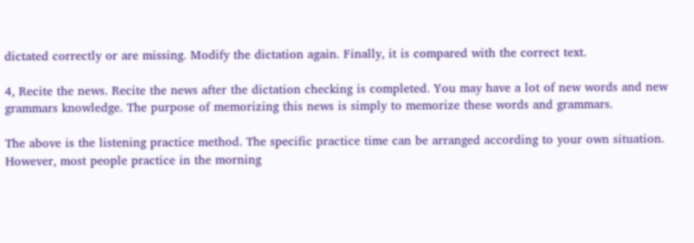dictated correctly or are missing. Modify the dictation again. Finally, it is compared with the correct text.

4, Recite the news. Recite the news after the dictation checking is completed. You may have a lot of new words and new grammars knowledge. The purpose of memorizing this news is simply to memorize these words and grammars.

The above is the listening practice method. The specific practice time can be arranged according to your own situation. However, most people practice in the morning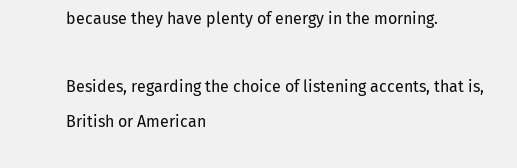because they have plenty of energy in the morning.

Besides, regarding the choice of listening accents, that is, British or American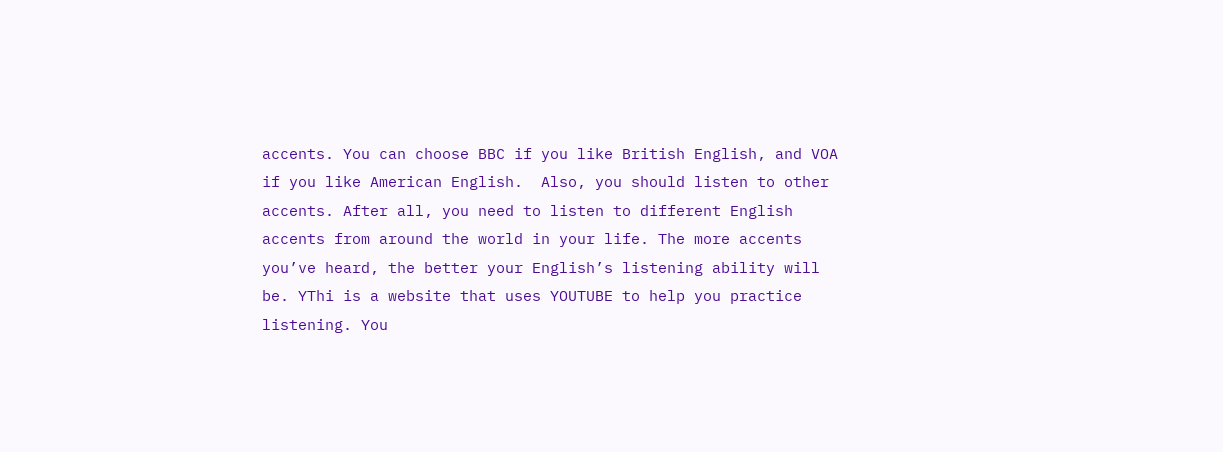accents. You can choose BBC if you like British English, and VOA if you like American English.  Also, you should listen to other accents. After all, you need to listen to different English accents from around the world in your life. The more accents you’ve heard, the better your English’s listening ability will be. YThi is a website that uses YOUTUBE to help you practice listening. You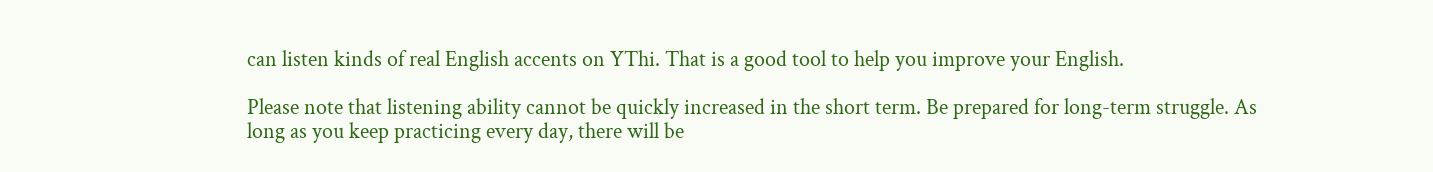can listen kinds of real English accents on YThi. That is a good tool to help you improve your English.

Please note that listening ability cannot be quickly increased in the short term. Be prepared for long-term struggle. As long as you keep practicing every day, there will be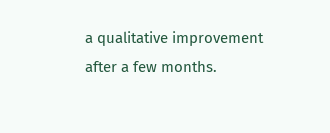a qualitative improvement after a few months.